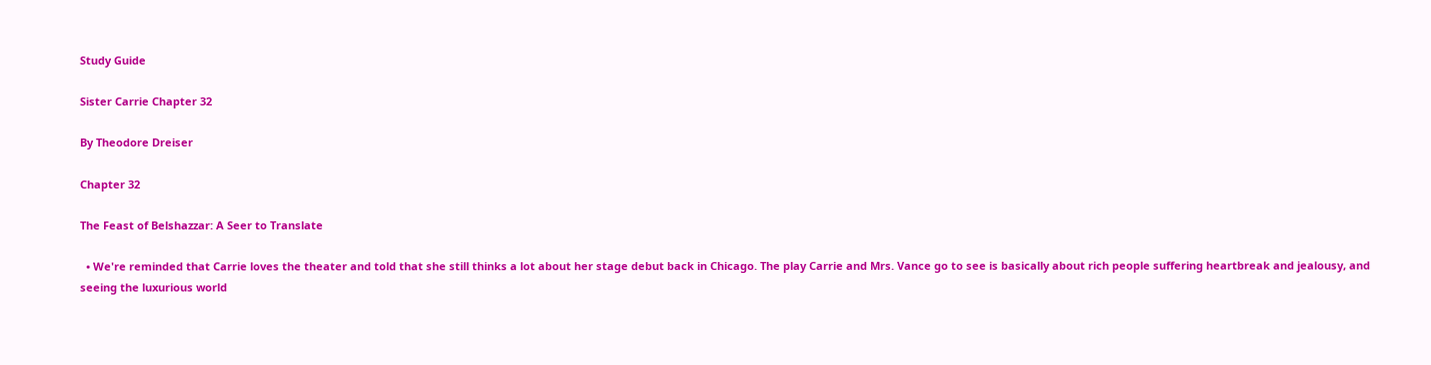Study Guide

Sister Carrie Chapter 32

By Theodore Dreiser

Chapter 32

The Feast of Belshazzar: A Seer to Translate

  • We're reminded that Carrie loves the theater and told that she still thinks a lot about her stage debut back in Chicago. The play Carrie and Mrs. Vance go to see is basically about rich people suffering heartbreak and jealousy, and seeing the luxurious world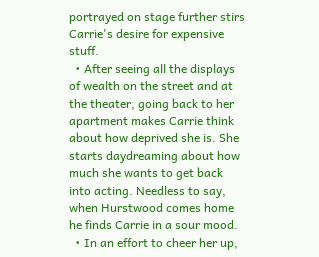portrayed on stage further stirs Carrie's desire for expensive stuff.
  • After seeing all the displays of wealth on the street and at the theater, going back to her apartment makes Carrie think about how deprived she is. She starts daydreaming about how much she wants to get back into acting. Needless to say, when Hurstwood comes home he finds Carrie in a sour mood.
  • In an effort to cheer her up,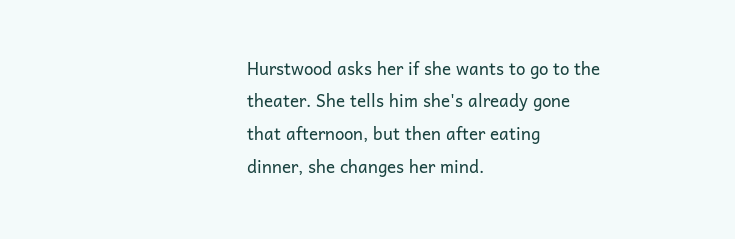Hurstwood asks her if she wants to go to the theater. She tells him she's already gone that afternoon, but then after eating dinner, she changes her mind.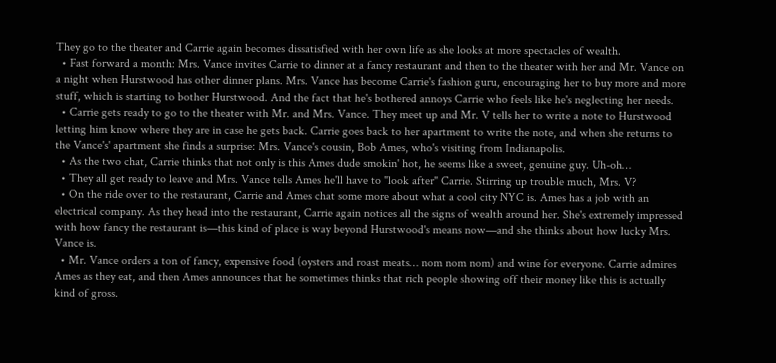They go to the theater and Carrie again becomes dissatisfied with her own life as she looks at more spectacles of wealth.
  • Fast forward a month: Mrs. Vance invites Carrie to dinner at a fancy restaurant and then to the theater with her and Mr. Vance on a night when Hurstwood has other dinner plans. Mrs. Vance has become Carrie's fashion guru, encouraging her to buy more and more stuff, which is starting to bother Hurstwood. And the fact that he's bothered annoys Carrie who feels like he's neglecting her needs.
  • Carrie gets ready to go to the theater with Mr. and Mrs. Vance. They meet up and Mr. V tells her to write a note to Hurstwood letting him know where they are in case he gets back. Carrie goes back to her apartment to write the note, and when she returns to the Vance's' apartment she finds a surprise: Mrs. Vance's cousin, Bob Ames, who's visiting from Indianapolis.
  • As the two chat, Carrie thinks that not only is this Ames dude smokin' hot, he seems like a sweet, genuine guy. Uh-oh…
  • They all get ready to leave and Mrs. Vance tells Ames he'll have to "look after" Carrie. Stirring up trouble much, Mrs. V?
  • On the ride over to the restaurant, Carrie and Ames chat some more about what a cool city NYC is. Ames has a job with an electrical company. As they head into the restaurant, Carrie again notices all the signs of wealth around her. She's extremely impressed with how fancy the restaurant is—this kind of place is way beyond Hurstwood's means now—and she thinks about how lucky Mrs. Vance is.
  • Mr. Vance orders a ton of fancy, expensive food (oysters and roast meats… nom nom nom) and wine for everyone. Carrie admires Ames as they eat, and then Ames announces that he sometimes thinks that rich people showing off their money like this is actually kind of gross.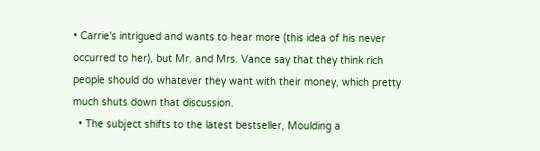• Carrie's intrigued and wants to hear more (this idea of his never occurred to her), but Mr. and Mrs. Vance say that they think rich people should do whatever they want with their money, which pretty much shuts down that discussion.
  • The subject shifts to the latest bestseller, Moulding a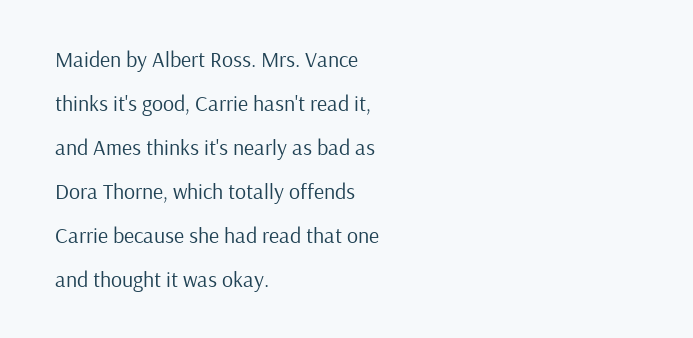Maiden by Albert Ross. Mrs. Vance thinks it's good, Carrie hasn't read it, and Ames thinks it's nearly as bad as Dora Thorne, which totally offends Carrie because she had read that one and thought it was okay.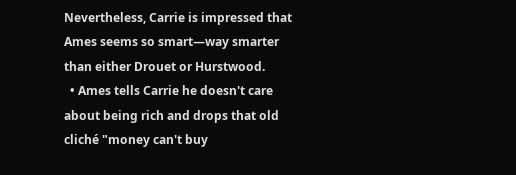Nevertheless, Carrie is impressed that Ames seems so smart—way smarter than either Drouet or Hurstwood.
  • Ames tells Carrie he doesn't care about being rich and drops that old cliché "money can't buy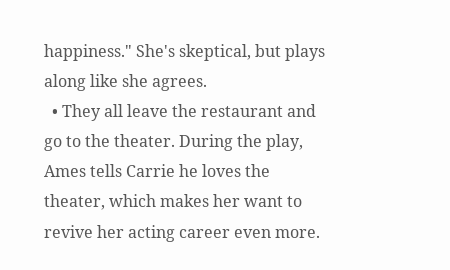happiness." She's skeptical, but plays along like she agrees.
  • They all leave the restaurant and go to the theater. During the play, Ames tells Carrie he loves the theater, which makes her want to revive her acting career even more.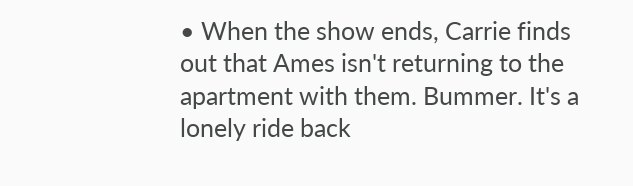• When the show ends, Carrie finds out that Ames isn't returning to the apartment with them. Bummer. It's a lonely ride back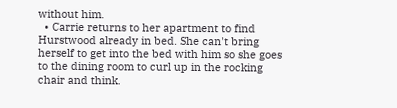without him.
  • Carrie returns to her apartment to find Hurstwood already in bed. She can't bring herself to get into the bed with him so she goes to the dining room to curl up in the rocking chair and think.